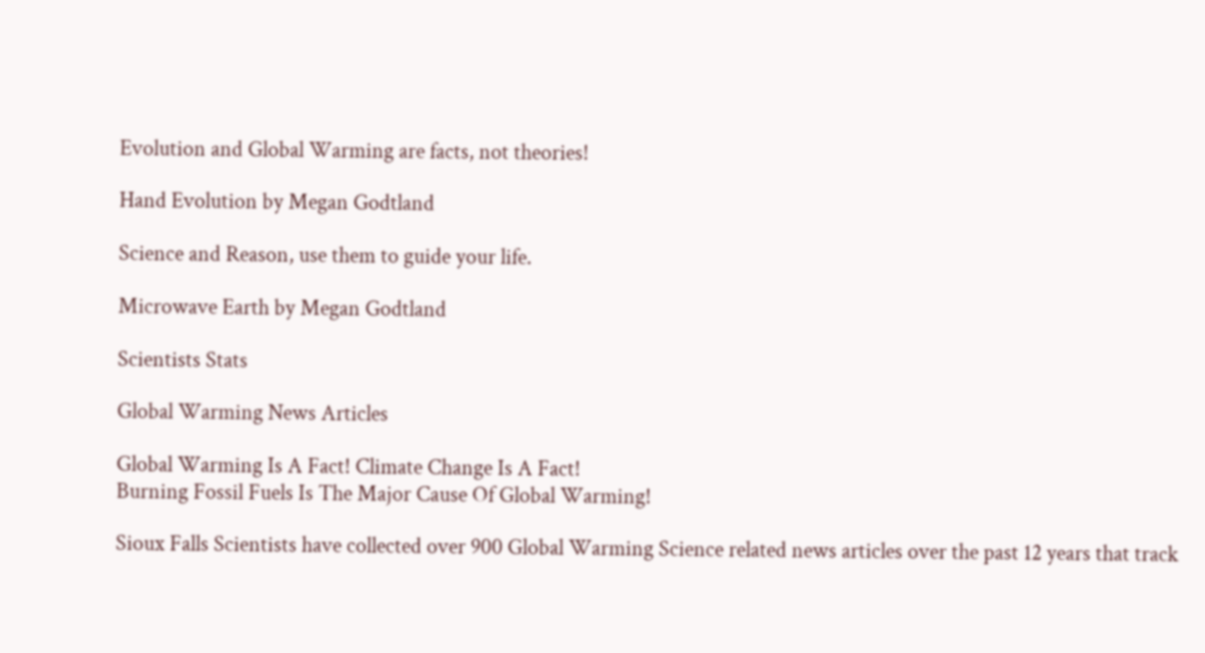Evolution and Global Warming are facts, not theories!

Hand Evolution by Megan Godtland

Science and Reason, use them to guide your life.

Microwave Earth by Megan Godtland

Scientists Stats

Global Warming News Articles

Global Warming Is A Fact! Climate Change Is A Fact!
Burning Fossil Fuels Is The Major Cause Of Global Warming!

Sioux Falls Scientists have collected over 900 Global Warming Science related news articles over the past 12 years that track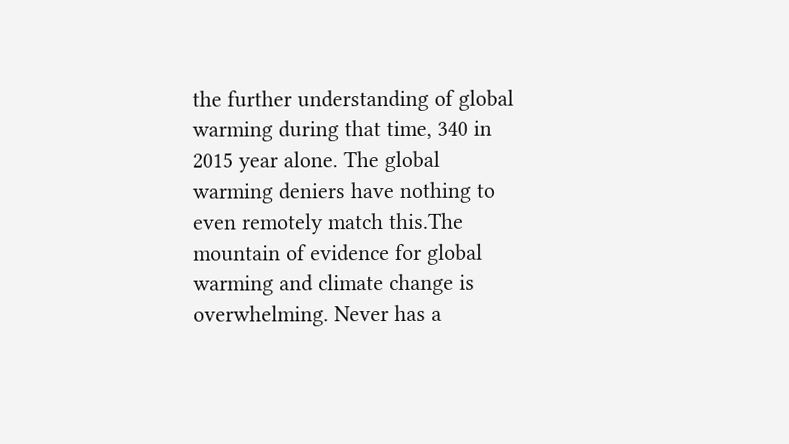the further understanding of global warming during that time, 340 in 2015 year alone. The global warming deniers have nothing to even remotely match this.The mountain of evidence for global warming and climate change is overwhelming. Never has a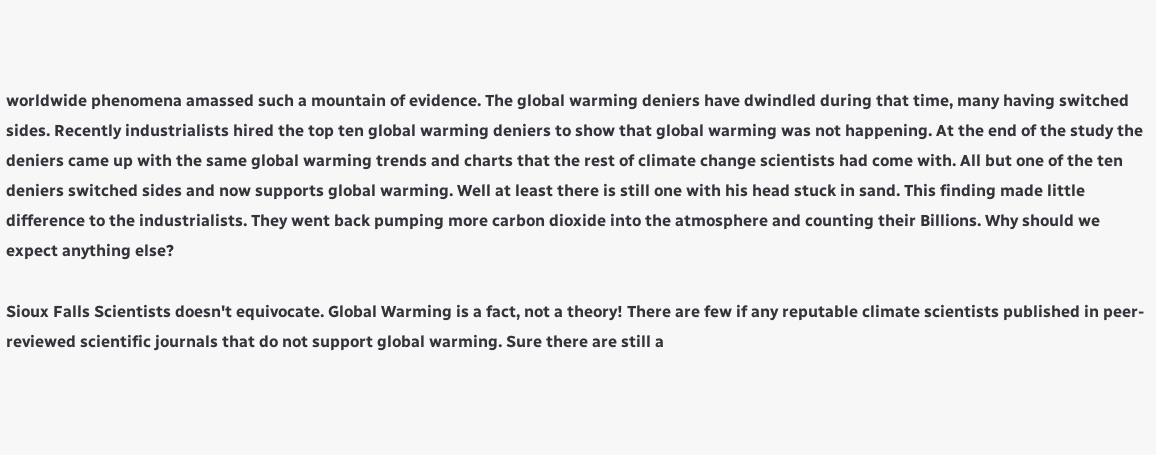worldwide phenomena amassed such a mountain of evidence. The global warming deniers have dwindled during that time, many having switched sides. Recently industrialists hired the top ten global warming deniers to show that global warming was not happening. At the end of the study the deniers came up with the same global warming trends and charts that the rest of climate change scientists had come with. All but one of the ten deniers switched sides and now supports global warming. Well at least there is still one with his head stuck in sand. This finding made little difference to the industrialists. They went back pumping more carbon dioxide into the atmosphere and counting their Billions. Why should we expect anything else?

Sioux Falls Scientists doesn't equivocate. Global Warming is a fact, not a theory! There are few if any reputable climate scientists published in peer-reviewed scientific journals that do not support global warming. Sure there are still a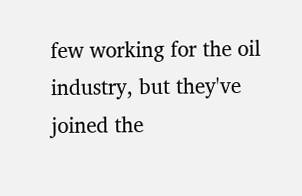few working for the oil industry, but they've joined the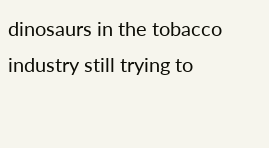dinosaurs in the tobacco industry still trying to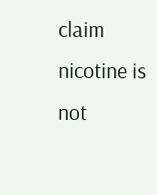claim nicotine is not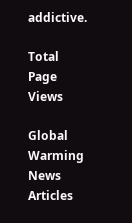addictive.

Total Page Views

Global Warming News Articles